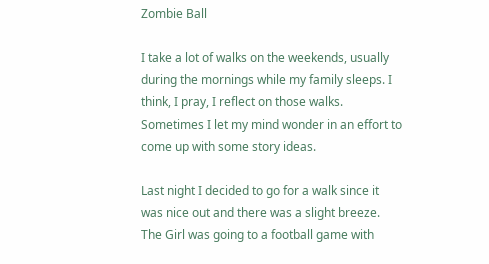Zombie Ball

I take a lot of walks on the weekends, usually during the mornings while my family sleeps. I think, I pray, I reflect on those walks. Sometimes I let my mind wonder in an effort to come up with some story ideas.

Last night I decided to go for a walk since it was nice out and there was a slight breeze. The Girl was going to a football game with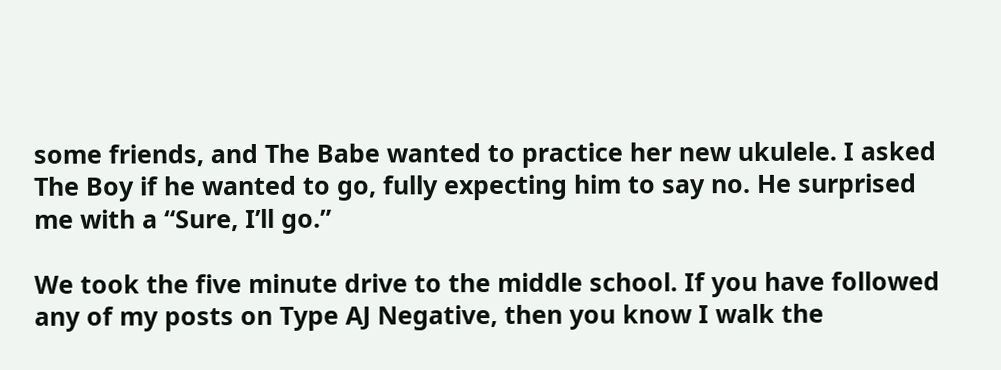some friends, and The Babe wanted to practice her new ukulele. I asked The Boy if he wanted to go, fully expecting him to say no. He surprised me with a “Sure, I’ll go.”

We took the five minute drive to the middle school. If you have followed any of my posts on Type AJ Negative, then you know I walk the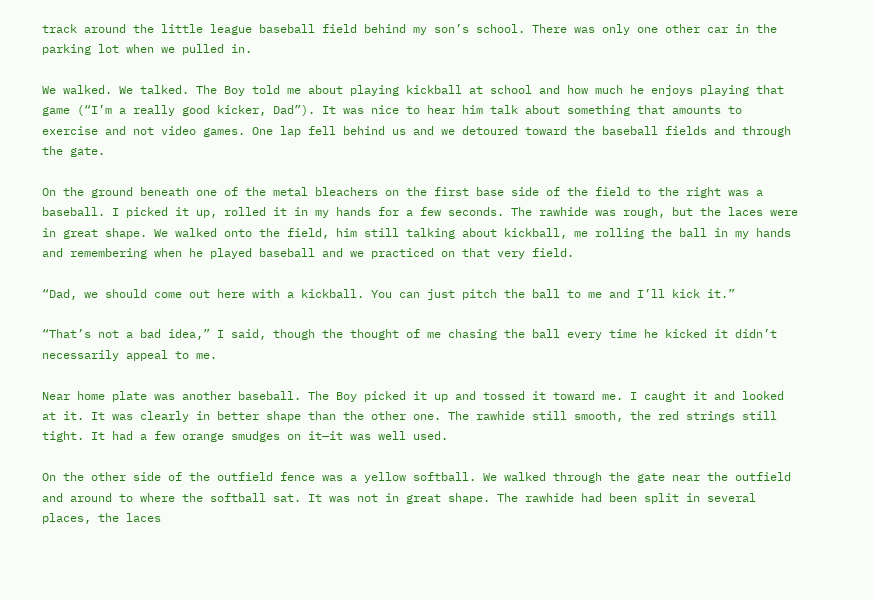track around the little league baseball field behind my son’s school. There was only one other car in the parking lot when we pulled in.

We walked. We talked. The Boy told me about playing kickball at school and how much he enjoys playing that game (“I’m a really good kicker, Dad”). It was nice to hear him talk about something that amounts to exercise and not video games. One lap fell behind us and we detoured toward the baseball fields and through the gate.

On the ground beneath one of the metal bleachers on the first base side of the field to the right was a baseball. I picked it up, rolled it in my hands for a few seconds. The rawhide was rough, but the laces were in great shape. We walked onto the field, him still talking about kickball, me rolling the ball in my hands and remembering when he played baseball and we practiced on that very field.

“Dad, we should come out here with a kickball. You can just pitch the ball to me and I’ll kick it.”

“That’s not a bad idea,” I said, though the thought of me chasing the ball every time he kicked it didn’t necessarily appeal to me.

Near home plate was another baseball. The Boy picked it up and tossed it toward me. I caught it and looked at it. It was clearly in better shape than the other one. The rawhide still smooth, the red strings still tight. It had a few orange smudges on it—it was well used.

On the other side of the outfield fence was a yellow softball. We walked through the gate near the outfield and around to where the softball sat. It was not in great shape. The rawhide had been split in several places, the laces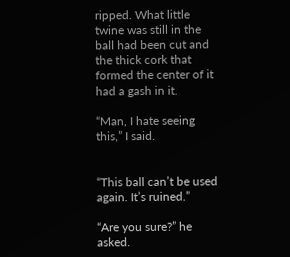ripped. What little twine was still in the ball had been cut and the thick cork that formed the center of it had a gash in it.

“Man, I hate seeing this,” I said.


“This ball can’t be used again. It’s ruined.”

“Are you sure?” he asked.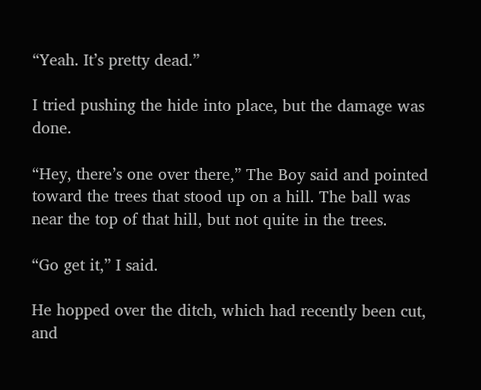“Yeah. It’s pretty dead.”

I tried pushing the hide into place, but the damage was done.

“Hey, there’s one over there,” The Boy said and pointed toward the trees that stood up on a hill. The ball was near the top of that hill, but not quite in the trees.

“Go get it,” I said.

He hopped over the ditch, which had recently been cut, and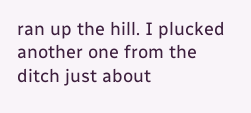ran up the hill. I plucked another one from the ditch just about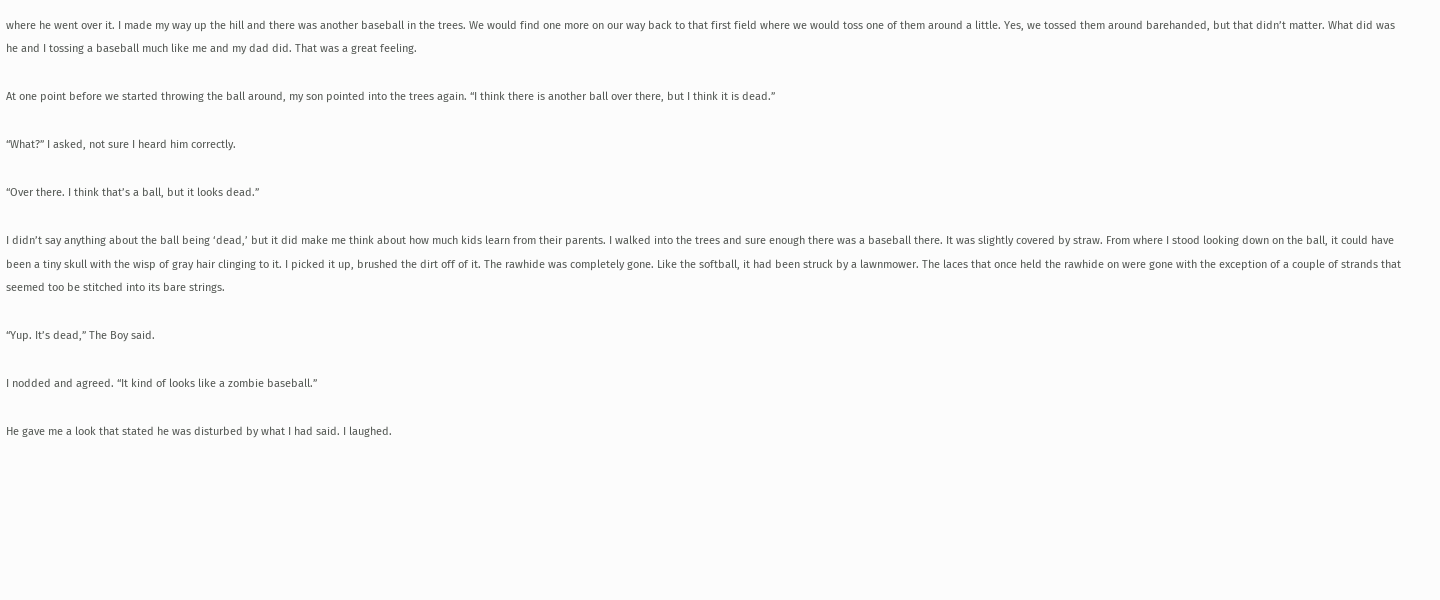where he went over it. I made my way up the hill and there was another baseball in the trees. We would find one more on our way back to that first field where we would toss one of them around a little. Yes, we tossed them around barehanded, but that didn’t matter. What did was he and I tossing a baseball much like me and my dad did. That was a great feeling.

At one point before we started throwing the ball around, my son pointed into the trees again. “I think there is another ball over there, but I think it is dead.”

“What?” I asked, not sure I heard him correctly.

“Over there. I think that’s a ball, but it looks dead.”

I didn’t say anything about the ball being ‘dead,’ but it did make me think about how much kids learn from their parents. I walked into the trees and sure enough there was a baseball there. It was slightly covered by straw. From where I stood looking down on the ball, it could have been a tiny skull with the wisp of gray hair clinging to it. I picked it up, brushed the dirt off of it. The rawhide was completely gone. Like the softball, it had been struck by a lawnmower. The laces that once held the rawhide on were gone with the exception of a couple of strands that seemed too be stitched into its bare strings.

“Yup. It’s dead,” The Boy said.

I nodded and agreed. “It kind of looks like a zombie baseball.”

He gave me a look that stated he was disturbed by what I had said. I laughed.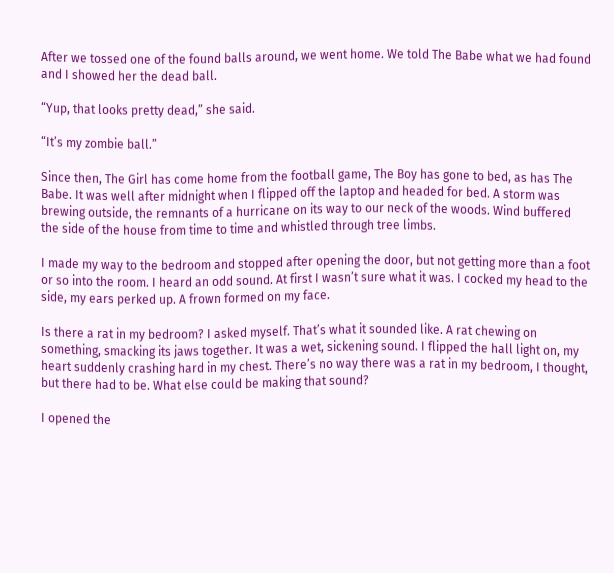After we tossed one of the found balls around, we went home. We told The Babe what we had found and I showed her the dead ball.

“Yup, that looks pretty dead,” she said.

“It’s my zombie ball.”

Since then, The Girl has come home from the football game, The Boy has gone to bed, as has The Babe. It was well after midnight when I flipped off the laptop and headed for bed. A storm was brewing outside, the remnants of a hurricane on its way to our neck of the woods. Wind buffered the side of the house from time to time and whistled through tree limbs.

I made my way to the bedroom and stopped after opening the door, but not getting more than a foot or so into the room. I heard an odd sound. At first I wasn’t sure what it was. I cocked my head to the side, my ears perked up. A frown formed on my face.

Is there a rat in my bedroom? I asked myself. That’s what it sounded like. A rat chewing on something, smacking its jaws together. It was a wet, sickening sound. I flipped the hall light on, my heart suddenly crashing hard in my chest. There’s no way there was a rat in my bedroom, I thought, but there had to be. What else could be making that sound?

I opened the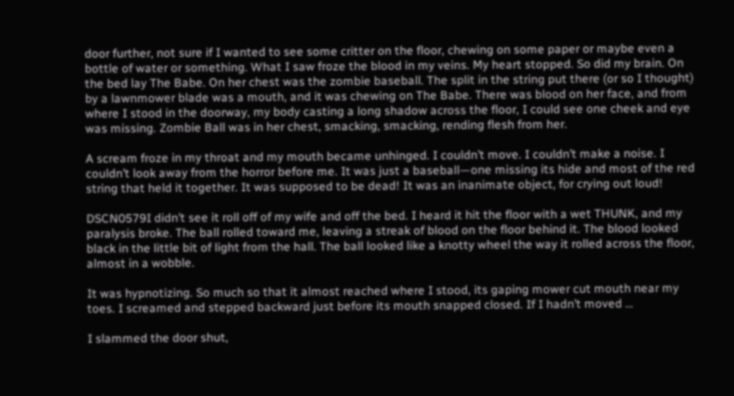door further, not sure if I wanted to see some critter on the floor, chewing on some paper or maybe even a bottle of water or something. What I saw froze the blood in my veins. My heart stopped. So did my brain. On the bed lay The Babe. On her chest was the zombie baseball. The split in the string put there (or so I thought) by a lawnmower blade was a mouth, and it was chewing on The Babe. There was blood on her face, and from where I stood in the doorway, my body casting a long shadow across the floor, I could see one cheek and eye was missing. Zombie Ball was in her chest, smacking, smacking, rending flesh from her.

A scream froze in my throat and my mouth became unhinged. I couldn’t move. I couldn’t make a noise. I couldn’t look away from the horror before me. It was just a baseball—one missing its hide and most of the red string that held it together. It was supposed to be dead! It was an inanimate object, for crying out loud!

DSCN0579I didn’t see it roll off of my wife and off the bed. I heard it hit the floor with a wet THUNK, and my paralysis broke. The ball rolled toward me, leaving a streak of blood on the floor behind it. The blood looked black in the little bit of light from the hall. The ball looked like a knotty wheel the way it rolled across the floor, almost in a wobble.

It was hypnotizing. So much so that it almost reached where I stood, its gaping mower cut mouth near my toes. I screamed and stepped backward just before its mouth snapped closed. If I hadn’t moved …

I slammed the door shut,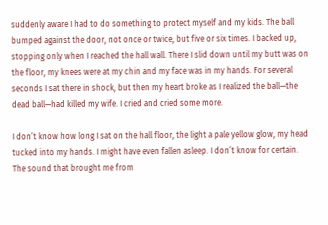suddenly aware I had to do something to protect myself and my kids. The ball bumped against the door, not once or twice, but five or six times. I backed up, stopping only when I reached the hall wall. There I slid down until my butt was on the floor, my knees were at my chin and my face was in my hands. For several seconds I sat there in shock, but then my heart broke as I realized the ball—the dead ball—had killed my wife. I cried and cried some more.

I don’t know how long I sat on the hall floor, the light a pale yellow glow, my head tucked into my hands. I might have even fallen asleep. I don’t know for certain. The sound that brought me from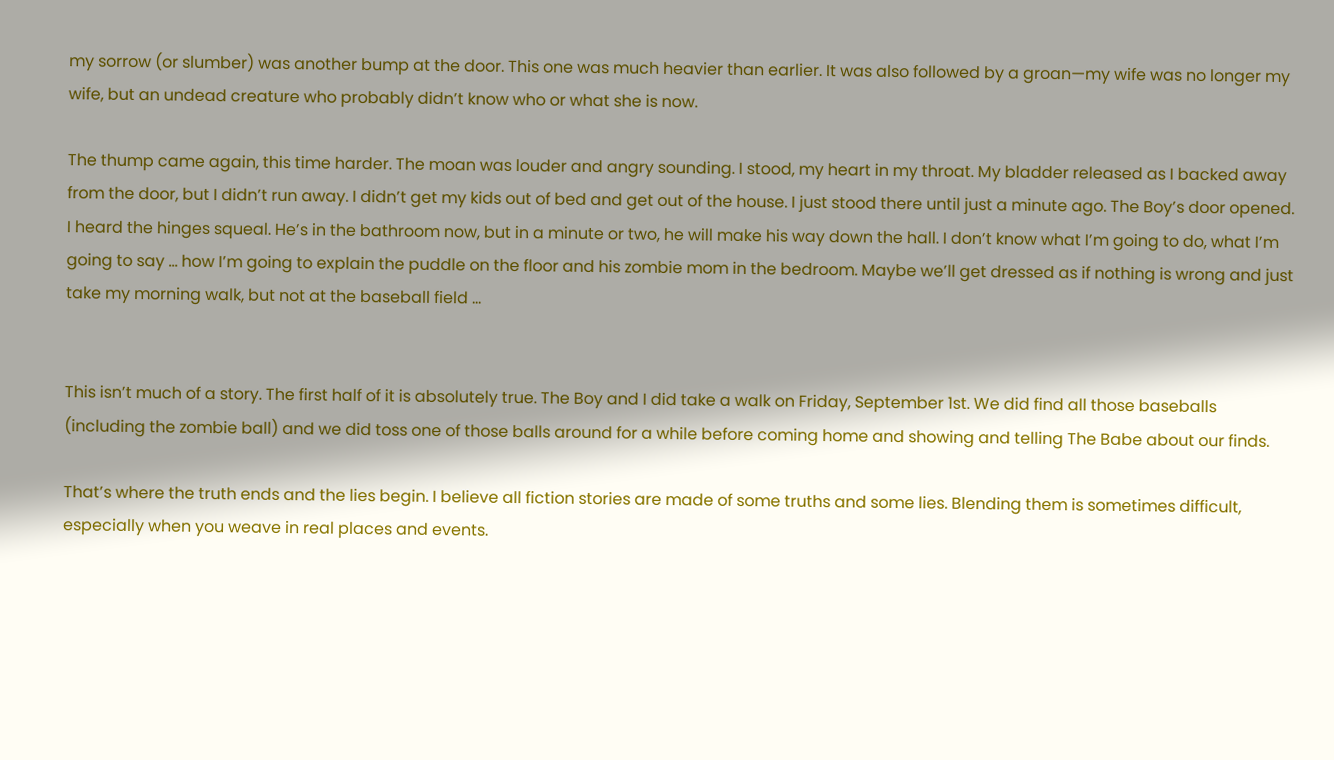my sorrow (or slumber) was another bump at the door. This one was much heavier than earlier. It was also followed by a groan—my wife was no longer my wife, but an undead creature who probably didn’t know who or what she is now.

The thump came again, this time harder. The moan was louder and angry sounding. I stood, my heart in my throat. My bladder released as I backed away from the door, but I didn’t run away. I didn’t get my kids out of bed and get out of the house. I just stood there until just a minute ago. The Boy’s door opened. I heard the hinges squeal. He’s in the bathroom now, but in a minute or two, he will make his way down the hall. I don’t know what I’m going to do, what I’m going to say … how I’m going to explain the puddle on the floor and his zombie mom in the bedroom. Maybe we’ll get dressed as if nothing is wrong and just take my morning walk, but not at the baseball field …


This isn’t much of a story. The first half of it is absolutely true. The Boy and I did take a walk on Friday, September 1st. We did find all those baseballs (including the zombie ball) and we did toss one of those balls around for a while before coming home and showing and telling The Babe about our finds.

That’s where the truth ends and the lies begin. I believe all fiction stories are made of some truths and some lies. Blending them is sometimes difficult, especially when you weave in real places and events.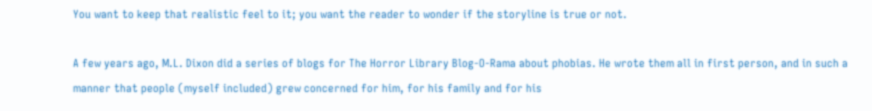You want to keep that realistic feel to it; you want the reader to wonder if the storyline is true or not.

A few years ago, M.L. Dixon did a series of blogs for The Horror Library Blog-O-Rama about phobias. He wrote them all in first person, and in such a manner that people (myself included) grew concerned for him, for his family and for his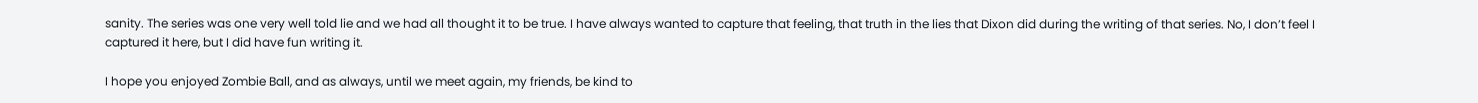sanity. The series was one very well told lie and we had all thought it to be true. I have always wanted to capture that feeling, that truth in the lies that Dixon did during the writing of that series. No, I don’t feel I captured it here, but I did have fun writing it.

I hope you enjoyed Zombie Ball, and as always, until we meet again, my friends, be kind to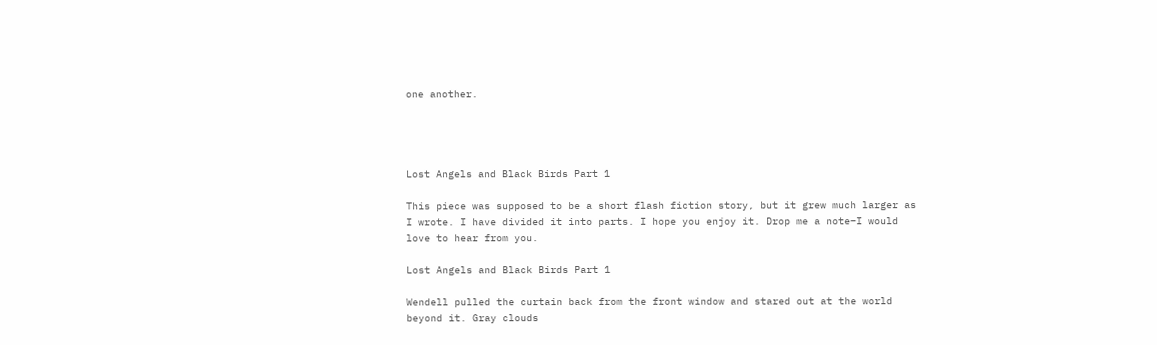one another.




Lost Angels and Black Birds Part 1

This piece was supposed to be a short flash fiction story, but it grew much larger as I wrote. I have divided it into parts. I hope you enjoy it. Drop me a note–I would love to hear from you.

Lost Angels and Black Birds Part 1

Wendell pulled the curtain back from the front window and stared out at the world beyond it. Gray clouds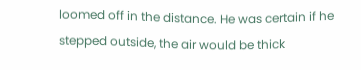loomed off in the distance. He was certain if he stepped outside, the air would be thick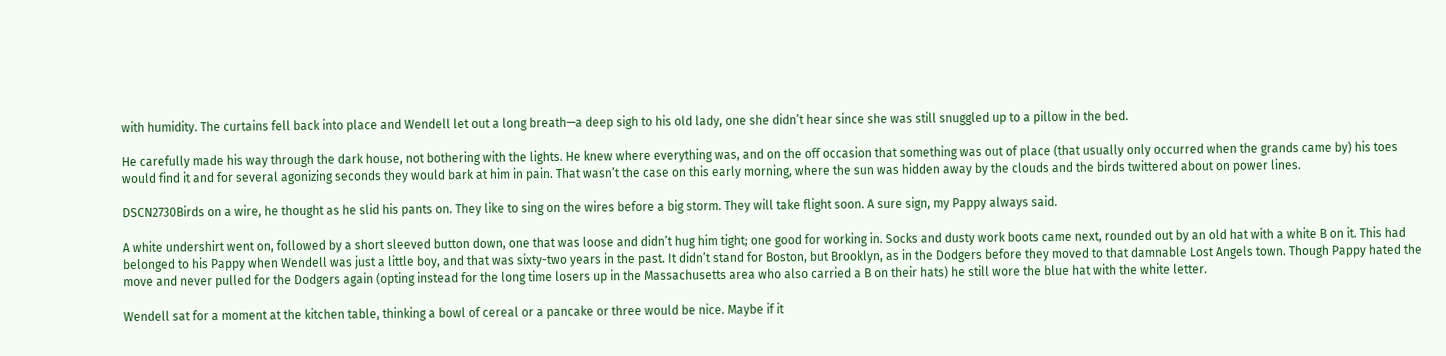with humidity. The curtains fell back into place and Wendell let out a long breath—a deep sigh to his old lady, one she didn’t hear since she was still snuggled up to a pillow in the bed.

He carefully made his way through the dark house, not bothering with the lights. He knew where everything was, and on the off occasion that something was out of place (that usually only occurred when the grands came by) his toes would find it and for several agonizing seconds they would bark at him in pain. That wasn’t the case on this early morning, where the sun was hidden away by the clouds and the birds twittered about on power lines.

DSCN2730Birds on a wire, he thought as he slid his pants on. They like to sing on the wires before a big storm. They will take flight soon. A sure sign, my Pappy always said.

A white undershirt went on, followed by a short sleeved button down, one that was loose and didn’t hug him tight; one good for working in. Socks and dusty work boots came next, rounded out by an old hat with a white B on it. This had belonged to his Pappy when Wendell was just a little boy, and that was sixty-two years in the past. It didn’t stand for Boston, but Brooklyn, as in the Dodgers before they moved to that damnable Lost Angels town. Though Pappy hated the move and never pulled for the Dodgers again (opting instead for the long time losers up in the Massachusetts area who also carried a B on their hats) he still wore the blue hat with the white letter.

Wendell sat for a moment at the kitchen table, thinking a bowl of cereal or a pancake or three would be nice. Maybe if it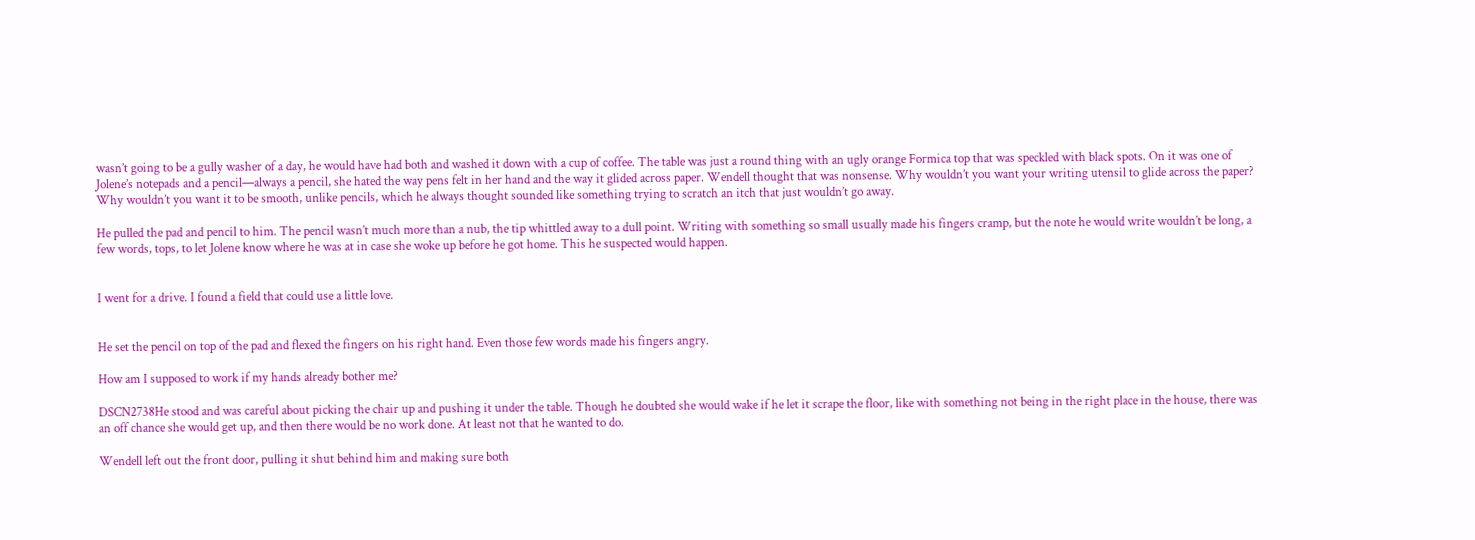wasn’t going to be a gully washer of a day, he would have had both and washed it down with a cup of coffee. The table was just a round thing with an ugly orange Formica top that was speckled with black spots. On it was one of Jolene’s notepads and a pencil—always a pencil, she hated the way pens felt in her hand and the way it glided across paper. Wendell thought that was nonsense. Why wouldn’t you want your writing utensil to glide across the paper? Why wouldn’t you want it to be smooth, unlike pencils, which he always thought sounded like something trying to scratch an itch that just wouldn’t go away.

He pulled the pad and pencil to him. The pencil wasn’t much more than a nub, the tip whittled away to a dull point. Writing with something so small usually made his fingers cramp, but the note he would write wouldn’t be long, a few words, tops, to let Jolene know where he was at in case she woke up before he got home. This he suspected would happen.


I went for a drive. I found a field that could use a little love.


He set the pencil on top of the pad and flexed the fingers on his right hand. Even those few words made his fingers angry.

How am I supposed to work if my hands already bother me?

DSCN2738He stood and was careful about picking the chair up and pushing it under the table. Though he doubted she would wake if he let it scrape the floor, like with something not being in the right place in the house, there was an off chance she would get up, and then there would be no work done. At least not that he wanted to do.

Wendell left out the front door, pulling it shut behind him and making sure both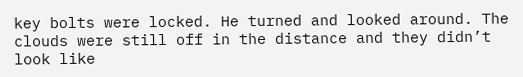key bolts were locked. He turned and looked around. The clouds were still off in the distance and they didn’t look like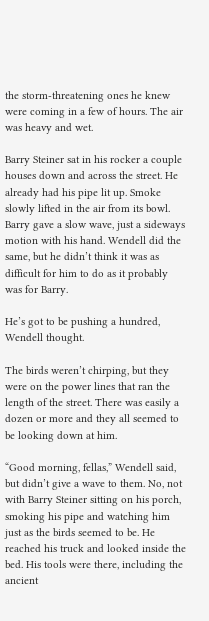the storm-threatening ones he knew were coming in a few of hours. The air was heavy and wet.

Barry Steiner sat in his rocker a couple houses down and across the street. He already had his pipe lit up. Smoke slowly lifted in the air from its bowl. Barry gave a slow wave, just a sideways motion with his hand. Wendell did the same, but he didn’t think it was as difficult for him to do as it probably was for Barry.

He’s got to be pushing a hundred, Wendell thought.

The birds weren’t chirping, but they were on the power lines that ran the length of the street. There was easily a dozen or more and they all seemed to be looking down at him.

“Good morning, fellas,” Wendell said, but didn’t give a wave to them. No, not with Barry Steiner sitting on his porch, smoking his pipe and watching him just as the birds seemed to be. He reached his truck and looked inside the bed. His tools were there, including the ancient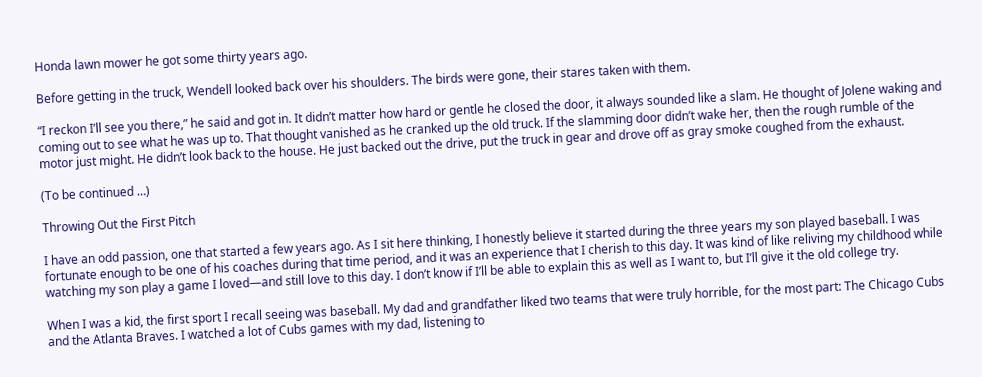Honda lawn mower he got some thirty years ago.

Before getting in the truck, Wendell looked back over his shoulders. The birds were gone, their stares taken with them.

“I reckon I’ll see you there,” he said and got in. It didn’t matter how hard or gentle he closed the door, it always sounded like a slam. He thought of Jolene waking and coming out to see what he was up to. That thought vanished as he cranked up the old truck. If the slamming door didn’t wake her, then the rough rumble of the motor just might. He didn’t look back to the house. He just backed out the drive, put the truck in gear and drove off as gray smoke coughed from the exhaust.

(To be continued …)

Throwing Out the First Pitch

I have an odd passion, one that started a few years ago. As I sit here thinking, I honestly believe it started during the three years my son played baseball. I was fortunate enough to be one of his coaches during that time period, and it was an experience that I cherish to this day. It was kind of like reliving my childhood while watching my son play a game I loved—and still love to this day. I don’t know if I’ll be able to explain this as well as I want to, but I’ll give it the old college try.

When I was a kid, the first sport I recall seeing was baseball. My dad and grandfather liked two teams that were truly horrible, for the most part: The Chicago Cubs and the Atlanta Braves. I watched a lot of Cubs games with my dad, listening to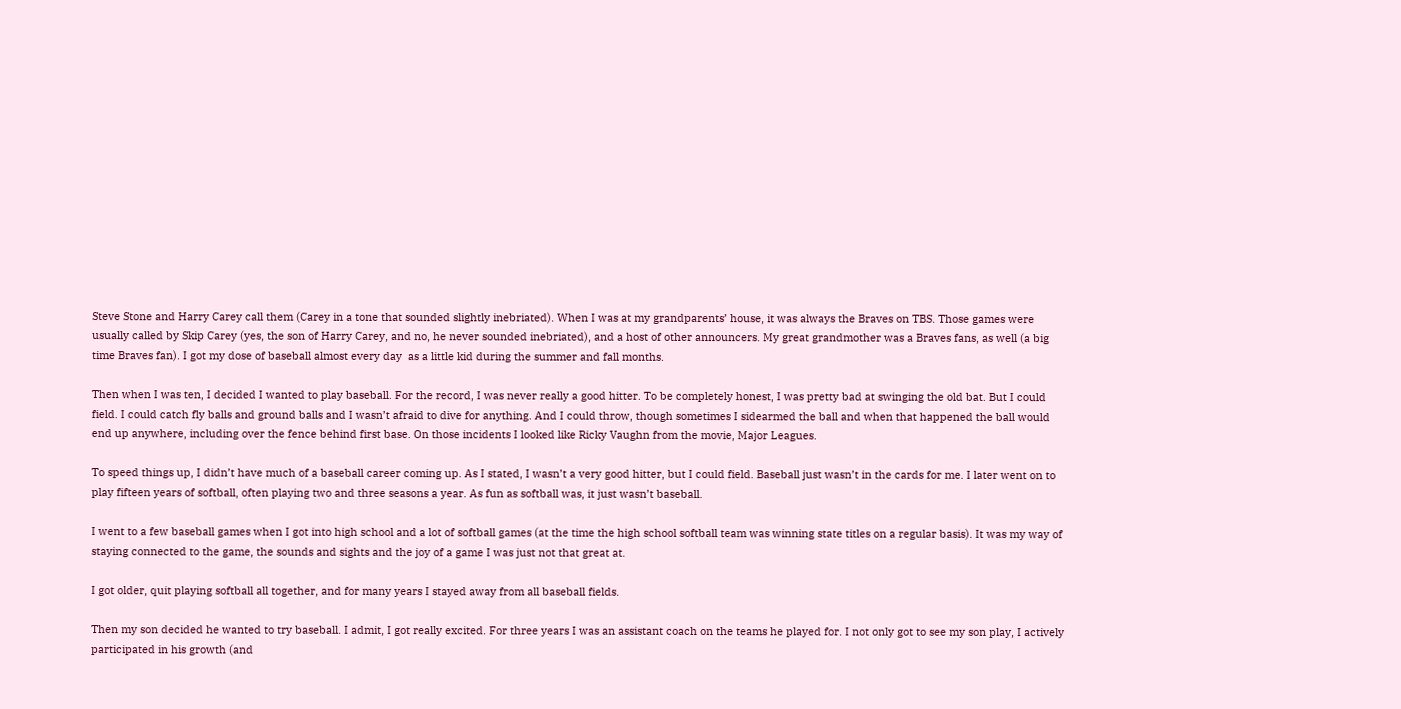Steve Stone and Harry Carey call them (Carey in a tone that sounded slightly inebriated). When I was at my grandparents’ house, it was always the Braves on TBS. Those games were usually called by Skip Carey (yes, the son of Harry Carey, and no, he never sounded inebriated), and a host of other announcers. My great grandmother was a Braves fans, as well (a big time Braves fan). I got my dose of baseball almost every day  as a little kid during the summer and fall months.

Then when I was ten, I decided I wanted to play baseball. For the record, I was never really a good hitter. To be completely honest, I was pretty bad at swinging the old bat. But I could field. I could catch fly balls and ground balls and I wasn’t afraid to dive for anything. And I could throw, though sometimes I sidearmed the ball and when that happened the ball would end up anywhere, including over the fence behind first base. On those incidents I looked like Ricky Vaughn from the movie, Major Leagues.

To speed things up, I didn’t have much of a baseball career coming up. As I stated, I wasn’t a very good hitter, but I could field. Baseball just wasn’t in the cards for me. I later went on to play fifteen years of softball, often playing two and three seasons a year. As fun as softball was, it just wasn’t baseball.

I went to a few baseball games when I got into high school and a lot of softball games (at the time the high school softball team was winning state titles on a regular basis). It was my way of staying connected to the game, the sounds and sights and the joy of a game I was just not that great at.

I got older, quit playing softball all together, and for many years I stayed away from all baseball fields.

Then my son decided he wanted to try baseball. I admit, I got really excited. For three years I was an assistant coach on the teams he played for. I not only got to see my son play, I actively participated in his growth (and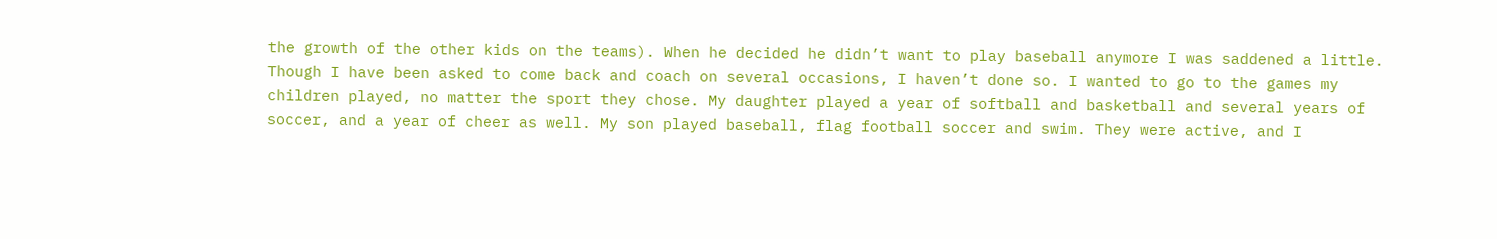the growth of the other kids on the teams). When he decided he didn’t want to play baseball anymore I was saddened a little. Though I have been asked to come back and coach on several occasions, I haven’t done so. I wanted to go to the games my children played, no matter the sport they chose. My daughter played a year of softball and basketball and several years of soccer, and a year of cheer as well. My son played baseball, flag football soccer and swim. They were active, and I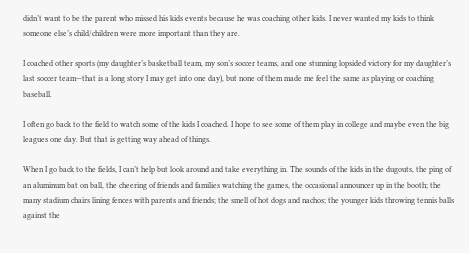didn’t want to be the parent who missed his kids events because he was coaching other kids. I never wanted my kids to think someone else’s child/children were more important than they are.

I coached other sports (my daughter’s basketball team, my son’s soccer teams, and one stunning lopsided victory for my daughter’s last soccer team—that is a long story I may get into one day), but none of them made me feel the same as playing or coaching baseball.

I often go back to the field to watch some of the kids I coached. I hope to see some of them play in college and maybe even the big leagues one day. But that is getting way ahead of things.

When I go back to the fields, I can’t help but look around and take everything in. The sounds of the kids in the dugouts, the ping of an aluminum bat on ball, the cheering of friends and families watching the games, the occasional announcer up in the booth; the many stadium chairs lining fences with parents and friends; the smell of hot dogs and nachos; the younger kids throwing tennis balls against the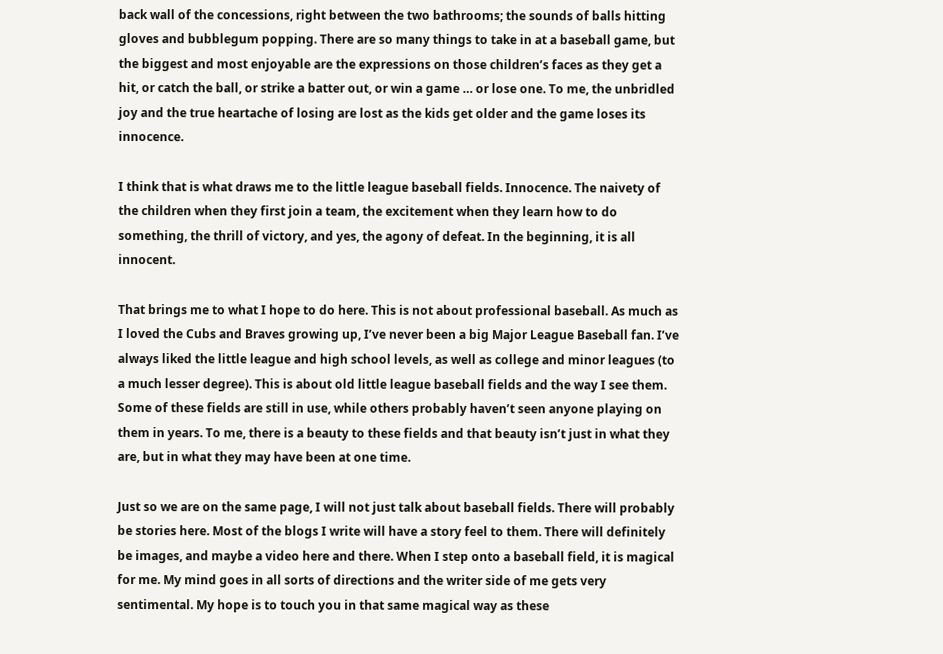back wall of the concessions, right between the two bathrooms; the sounds of balls hitting gloves and bubblegum popping. There are so many things to take in at a baseball game, but the biggest and most enjoyable are the expressions on those children’s faces as they get a hit, or catch the ball, or strike a batter out, or win a game … or lose one. To me, the unbridled joy and the true heartache of losing are lost as the kids get older and the game loses its innocence.

I think that is what draws me to the little league baseball fields. Innocence. The naivety of the children when they first join a team, the excitement when they learn how to do something, the thrill of victory, and yes, the agony of defeat. In the beginning, it is all innocent.

That brings me to what I hope to do here. This is not about professional baseball. As much as I loved the Cubs and Braves growing up, I’ve never been a big Major League Baseball fan. I’ve always liked the little league and high school levels, as well as college and minor leagues (to a much lesser degree). This is about old little league baseball fields and the way I see them. Some of these fields are still in use, while others probably haven’t seen anyone playing on them in years. To me, there is a beauty to these fields and that beauty isn’t just in what they are, but in what they may have been at one time.

Just so we are on the same page, I will not just talk about baseball fields. There will probably be stories here. Most of the blogs I write will have a story feel to them. There will definitely be images, and maybe a video here and there. When I step onto a baseball field, it is magical for me. My mind goes in all sorts of directions and the writer side of me gets very sentimental. My hope is to touch you in that same magical way as these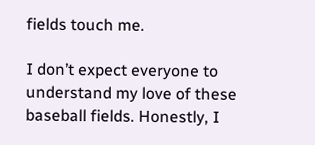fields touch me.

I don’t expect everyone to understand my love of these baseball fields. Honestly, I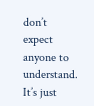don’t expect anyone to understand. It’s just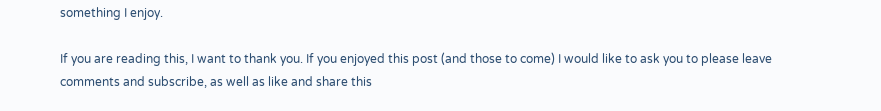something I enjoy.

If you are reading this, I want to thank you. If you enjoyed this post (and those to come) I would like to ask you to please leave comments and subscribe, as well as like and share this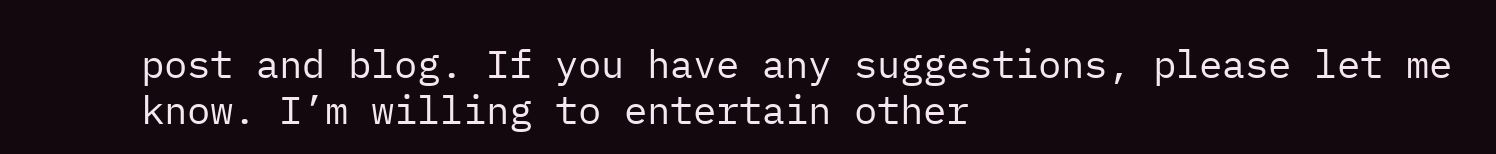post and blog. If you have any suggestions, please let me know. I’m willing to entertain other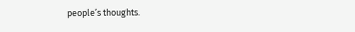people’s thoughts.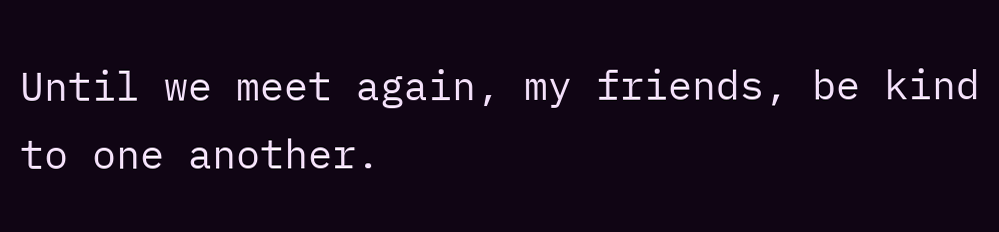Until we meet again, my friends, be kind to one another.